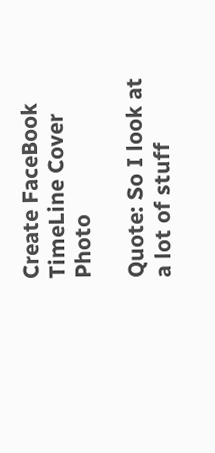Create FaceBook TimeLine Cover Photo

Quote: So I look at a lot of stuff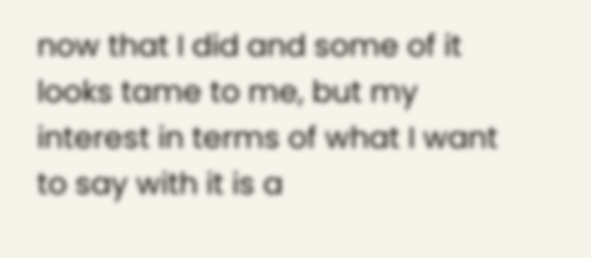now that I did and some of it looks tame to me, but my interest in terms of what I want to say with it is a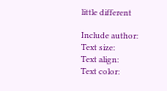little different

Include author:
Text size:
Text align:
Text color: